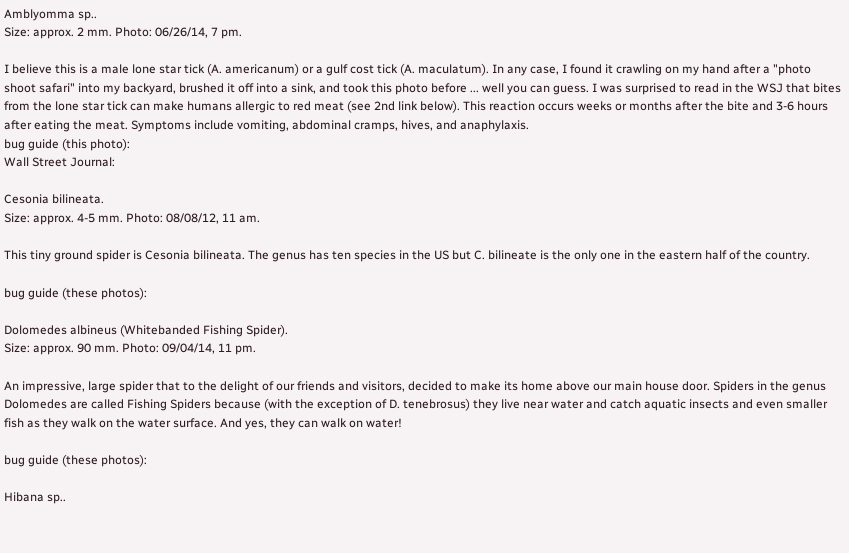Amblyomma sp..
Size: approx. 2 mm. Photo: 06/26/14, 7 pm.

I believe this is a male lone star tick (A. americanum) or a gulf cost tick (A. maculatum). In any case, I found it crawling on my hand after a "photo shoot safari" into my backyard, brushed it off into a sink, and took this photo before ... well you can guess. I was surprised to read in the WSJ that bites from the lone star tick can make humans allergic to red meat (see 2nd link below). This reaction occurs weeks or months after the bite and 3-6 hours after eating the meat. Symptoms include vomiting, abdominal cramps, hives, and anaphylaxis.
bug guide (this photo):
Wall Street Journal:

Cesonia bilineata.
Size: approx. 4-5 mm. Photo: 08/08/12, 11 am.

This tiny ground spider is Cesonia bilineata. The genus has ten species in the US but C. bilineate is the only one in the eastern half of the country.

bug guide (these photos):

Dolomedes albineus (Whitebanded Fishing Spider).
Size: approx. 90 mm. Photo: 09/04/14, 11 pm.

An impressive, large spider that to the delight of our friends and visitors, decided to make its home above our main house door. Spiders in the genus Dolomedes are called Fishing Spiders because (with the exception of D. tenebrosus) they live near water and catch aquatic insects and even smaller fish as they walk on the water surface. And yes, they can walk on water!

bug guide (these photos):

Hibana sp..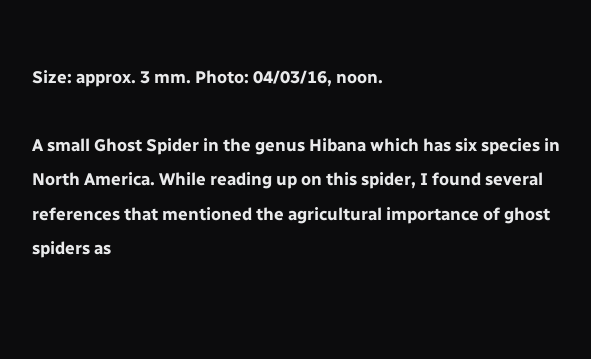Size: approx. 3 mm. Photo: 04/03/16, noon.

A small Ghost Spider in the genus Hibana which has six species in North America. While reading up on this spider, I found several references that mentioned the agricultural importance of ghost spiders as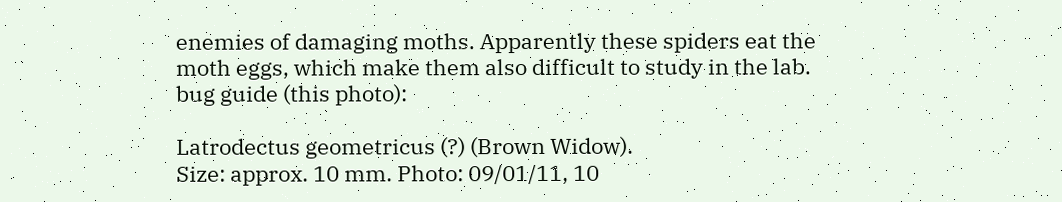enemies of damaging moths. Apparently these spiders eat the moth eggs, which make them also difficult to study in the lab.
bug guide (this photo):

Latrodectus geometricus (?) (Brown Widow).
Size: approx. 10 mm. Photo: 09/01/11, 10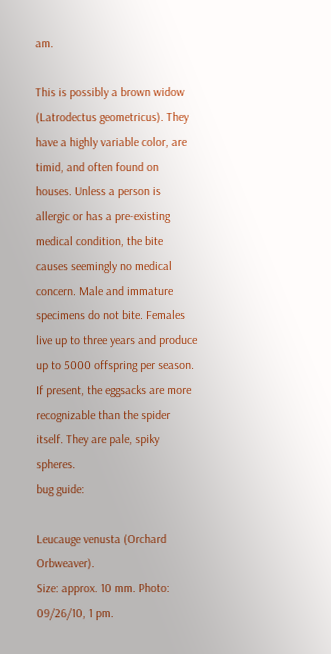am.

This is possibly a brown widow (Latrodectus geometricus). They have a highly variable color, are timid, and often found on houses. Unless a person is allergic or has a pre-existing medical condition, the bite causes seemingly no medical concern. Male and immature specimens do not bite. Females live up to three years and produce up to 5000 offspring per season. If present, the eggsacks are more recognizable than the spider itself. They are pale, spiky spheres.
bug guide:

Leucauge venusta (Orchard Orbweaver).
Size: approx. 10 mm. Photo: 09/26/10, 1 pm.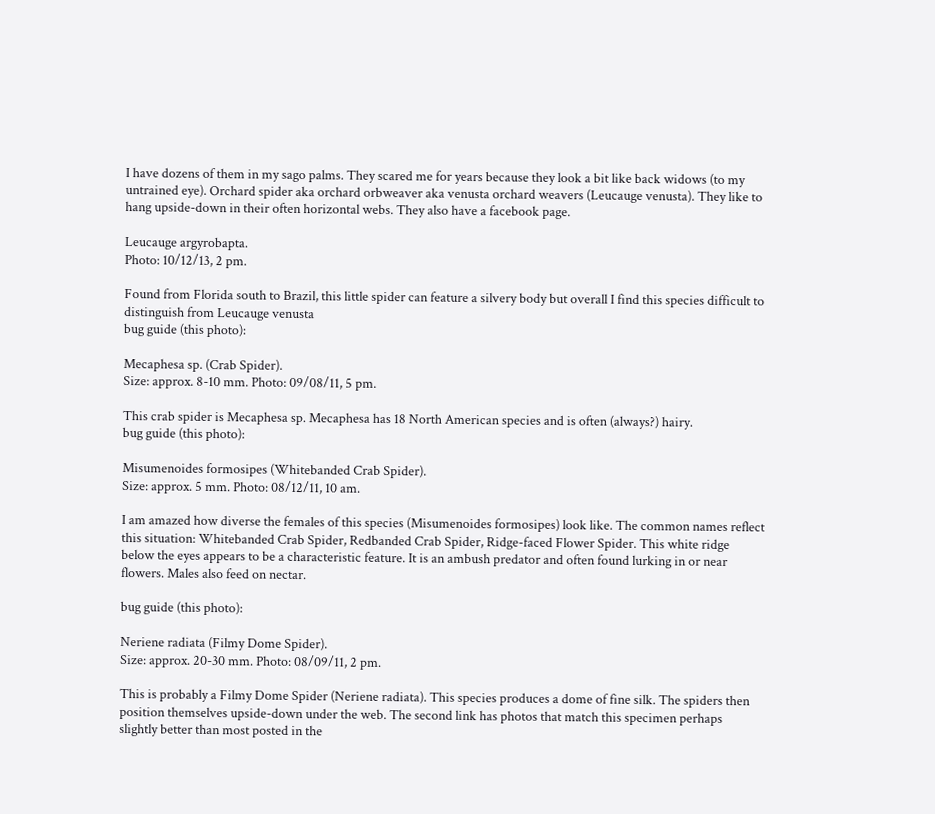I have dozens of them in my sago palms. They scared me for years because they look a bit like back widows (to my untrained eye). Orchard spider aka orchard orbweaver aka venusta orchard weavers (Leucauge venusta). They like to hang upside-down in their often horizontal webs. They also have a facebook page.

Leucauge argyrobapta.
Photo: 10/12/13, 2 pm.

Found from Florida south to Brazil, this little spider can feature a silvery body but overall I find this species difficult to distinguish from Leucauge venusta
bug guide (this photo):

Mecaphesa sp. (Crab Spider).
Size: approx. 8-10 mm. Photo: 09/08/11, 5 pm.

This crab spider is Mecaphesa sp. Mecaphesa has 18 North American species and is often (always?) hairy.
bug guide (this photo):

Misumenoides formosipes (Whitebanded Crab Spider).
Size: approx. 5 mm. Photo: 08/12/11, 10 am.

I am amazed how diverse the females of this species (Misumenoides formosipes) look like. The common names reflect this situation: Whitebanded Crab Spider, Redbanded Crab Spider, Ridge-faced Flower Spider. This white ridge below the eyes appears to be a characteristic feature. It is an ambush predator and often found lurking in or near flowers. Males also feed on nectar.

bug guide (this photo):

Neriene radiata (Filmy Dome Spider).
Size: approx. 20-30 mm. Photo: 08/09/11, 2 pm.

This is probably a Filmy Dome Spider (Neriene radiata). This species produces a dome of fine silk. The spiders then position themselves upside-down under the web. The second link has photos that match this specimen perhaps slightly better than most posted in the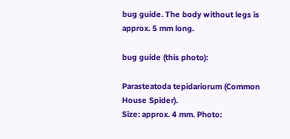bug guide. The body without legs is approx. 5 mm long.

bug guide (this photo):

Parasteatoda tepidariorum (Common House Spider).
Size: approx. 4 mm. Photo: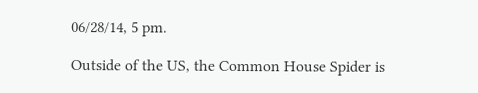06/28/14, 5 pm.

Outside of the US, the Common House Spider is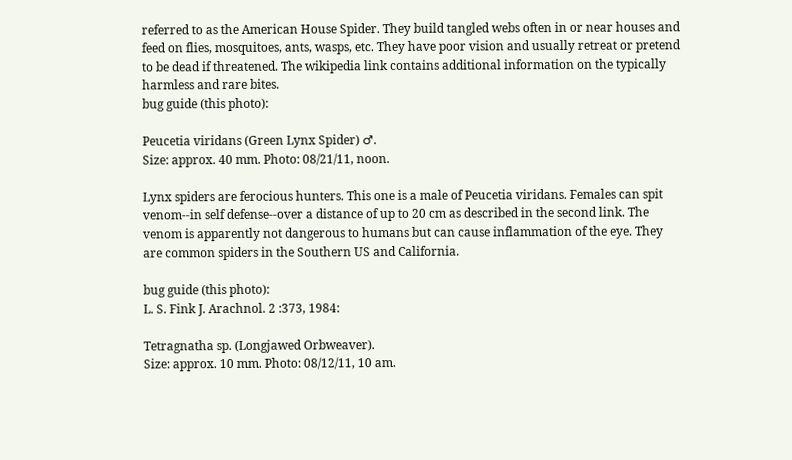referred to as the American House Spider. They build tangled webs often in or near houses and feed on flies, mosquitoes, ants, wasps, etc. They have poor vision and usually retreat or pretend to be dead if threatened. The wikipedia link contains additional information on the typically harmless and rare bites.
bug guide (this photo):

Peucetia viridans (Green Lynx Spider) ♂.
Size: approx. 40 mm. Photo: 08/21/11, noon.

Lynx spiders are ferocious hunters. This one is a male of Peucetia viridans. Females can spit venom--in self defense--over a distance of up to 20 cm as described in the second link. The venom is apparently not dangerous to humans but can cause inflammation of the eye. They are common spiders in the Southern US and California.

bug guide (this photo):
L. S. Fink J. Arachnol. 2 :373, 1984:

Tetragnatha sp. (Longjawed Orbweaver).
Size: approx. 10 mm. Photo: 08/12/11, 10 am.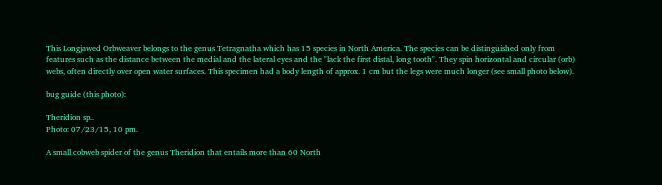This Longjawed Orbweaver belongs to the genus Tetragnatha which has 15 species in North America. The species can be distinguished only from features such as the distance between the medial and the lateral eyes and the "lack the first distal, long tooth". They spin horizontal and circular (orb) webs, often directly over open water surfaces. This specimen had a body length of approx. 1 cm but the legs were much longer (see small photo below).

bug guide (this photo):

Theridion sp..
Photo: 07/23/15, 10 pm.

A small cobweb spider of the genus Theridion that entails more than 60 North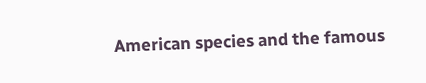American species and the famous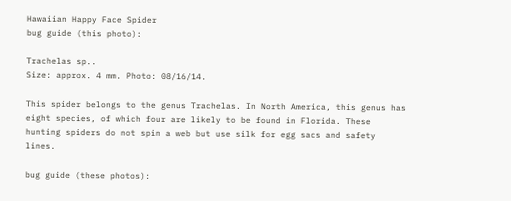Hawaiian Happy Face Spider
bug guide (this photo):

Trachelas sp..
Size: approx. 4 mm. Photo: 08/16/14.

This spider belongs to the genus Trachelas. In North America, this genus has eight species, of which four are likely to be found in Florida. These hunting spiders do not spin a web but use silk for egg sacs and safety lines.

bug guide (these photos):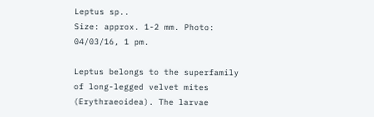Leptus sp..
Size: approx. 1-2 mm. Photo: 04/03/16, 1 pm.

Leptus belongs to the superfamily of long-legged velvet mites (Erythraeoidea). The larvae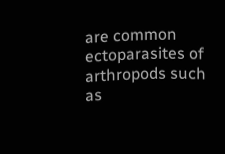are common ectoparasites of arthropods such as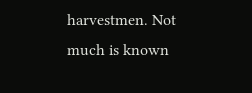harvestmen. Not much is known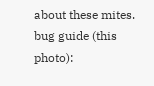about these mites.
bug guide (this photo):